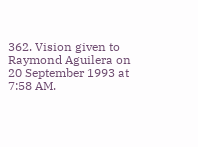362. Vision given to Raymond Aguilera on 20 September 1993 at 7:58 AM.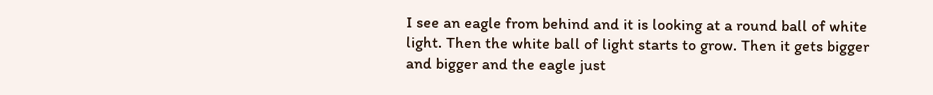I see an eagle from behind and it is looking at a round ball of white light. Then the white ball of light starts to grow. Then it gets bigger and bigger and the eagle just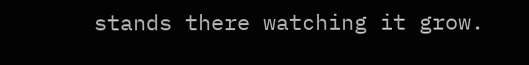stands there watching it grow.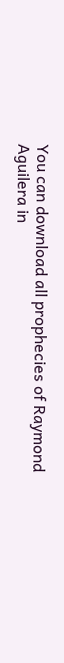You can download all prophecies of Raymond Aguilera in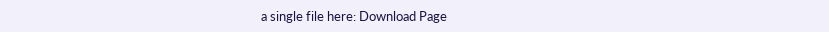a single file here: Download Page